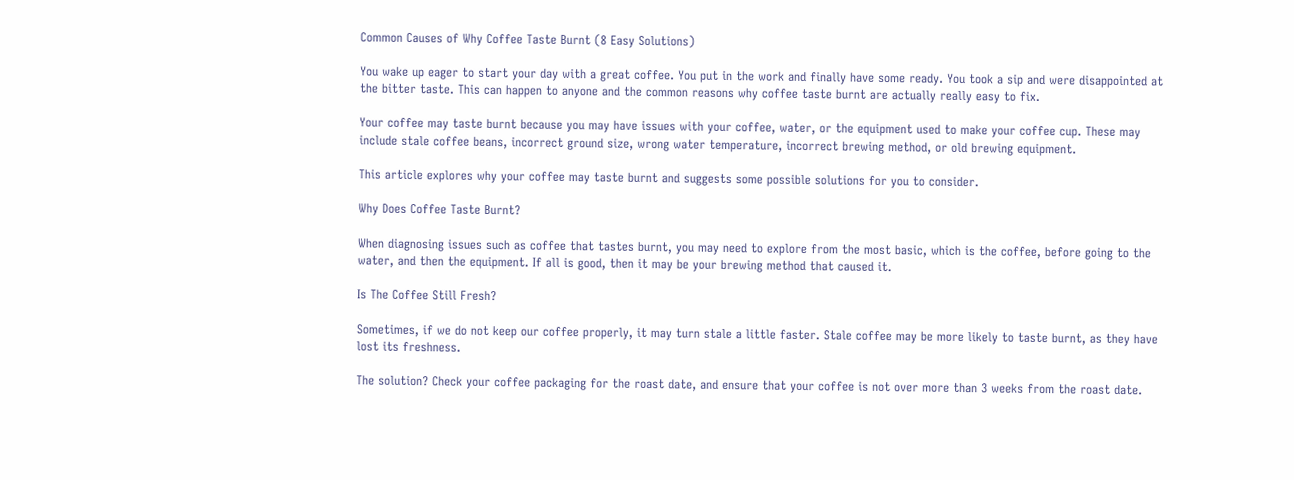Common Causes of Why Coffee Taste Burnt (8 Easy Solutions)

You wake up eager to start your day with a great coffee. You put in the work and finally have some ready. You took a sip and were disappointed at the bitter taste. This can happen to anyone and the common reasons why coffee taste burnt are actually really easy to fix.

Your coffee may taste burnt because you may have issues with your coffee, water, or the equipment used to make your coffee cup. These may include stale coffee beans, incorrect ground size, wrong water temperature, incorrect brewing method, or old brewing equipment.

This article explores why your coffee may taste burnt and suggests some possible solutions for you to consider.

Why Does Coffee Taste Burnt?

When diagnosing issues such as coffee that tastes burnt, you may need to explore from the most basic, which is the coffee, before going to the water, and then the equipment. If all is good, then it may be your brewing method that caused it.

Is The Coffee Still Fresh?

Sometimes, if we do not keep our coffee properly, it may turn stale a little faster. Stale coffee may be more likely to taste burnt, as they have lost its freshness.

The solution? Check your coffee packaging for the roast date, and ensure that your coffee is not over more than 3 weeks from the roast date.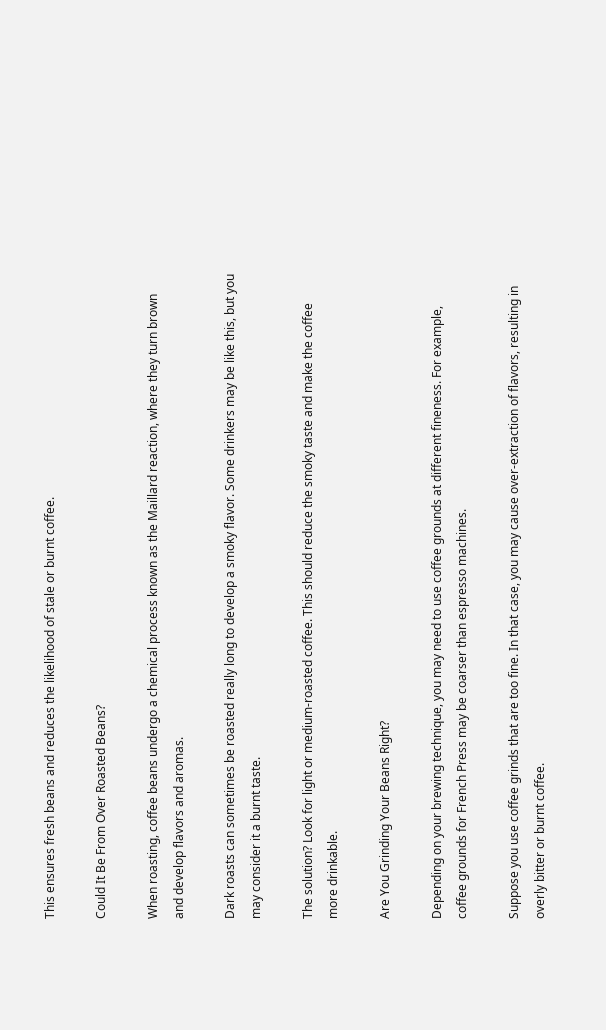This ensures fresh beans and reduces the likelihood of stale or burnt coffee.

Could It Be From Over Roasted Beans?

When roasting, coffee beans undergo a chemical process known as the Maillard reaction, where they turn brown and develop flavors and aromas.

Dark roasts can sometimes be roasted really long to develop a smoky flavor. Some drinkers may be like this, but you may consider it a burnt taste.

The solution? Look for light or medium-roasted coffee. This should reduce the smoky taste and make the coffee more drinkable.

Are You Grinding Your Beans Right?

Depending on your brewing technique, you may need to use coffee grounds at different fineness. For example, coffee grounds for French Press may be coarser than espresso machines.

Suppose you use coffee grinds that are too fine. In that case, you may cause over-extraction of flavors, resulting in overly bitter or burnt coffee.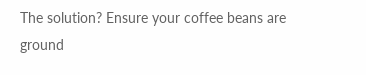The solution? Ensure your coffee beans are ground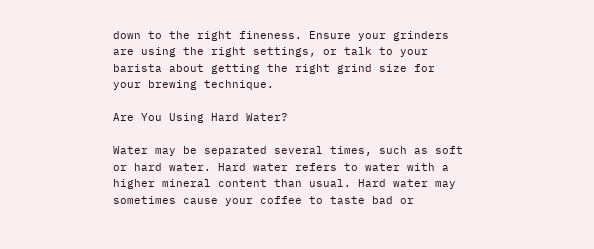down to the right fineness. Ensure your grinders are using the right settings, or talk to your barista about getting the right grind size for your brewing technique.

Are You Using Hard Water?

Water may be separated several times, such as soft or hard water. Hard water refers to water with a higher mineral content than usual. Hard water may sometimes cause your coffee to taste bad or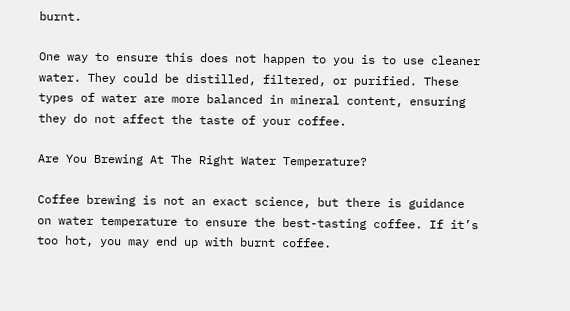burnt.

One way to ensure this does not happen to you is to use cleaner water. They could be distilled, filtered, or purified. These types of water are more balanced in mineral content, ensuring they do not affect the taste of your coffee.

Are You Brewing At The Right Water Temperature?

Coffee brewing is not an exact science, but there is guidance on water temperature to ensure the best-tasting coffee. If it’s too hot, you may end up with burnt coffee.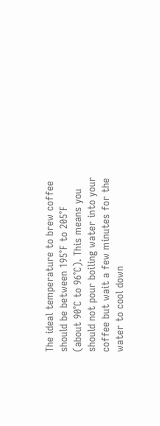The ideal temperature to brew coffee should be between 195°F to 205°F (about 90°C to 96°C). This means you should not pour boiling water into your coffee but wait a few minutes for the water to cool down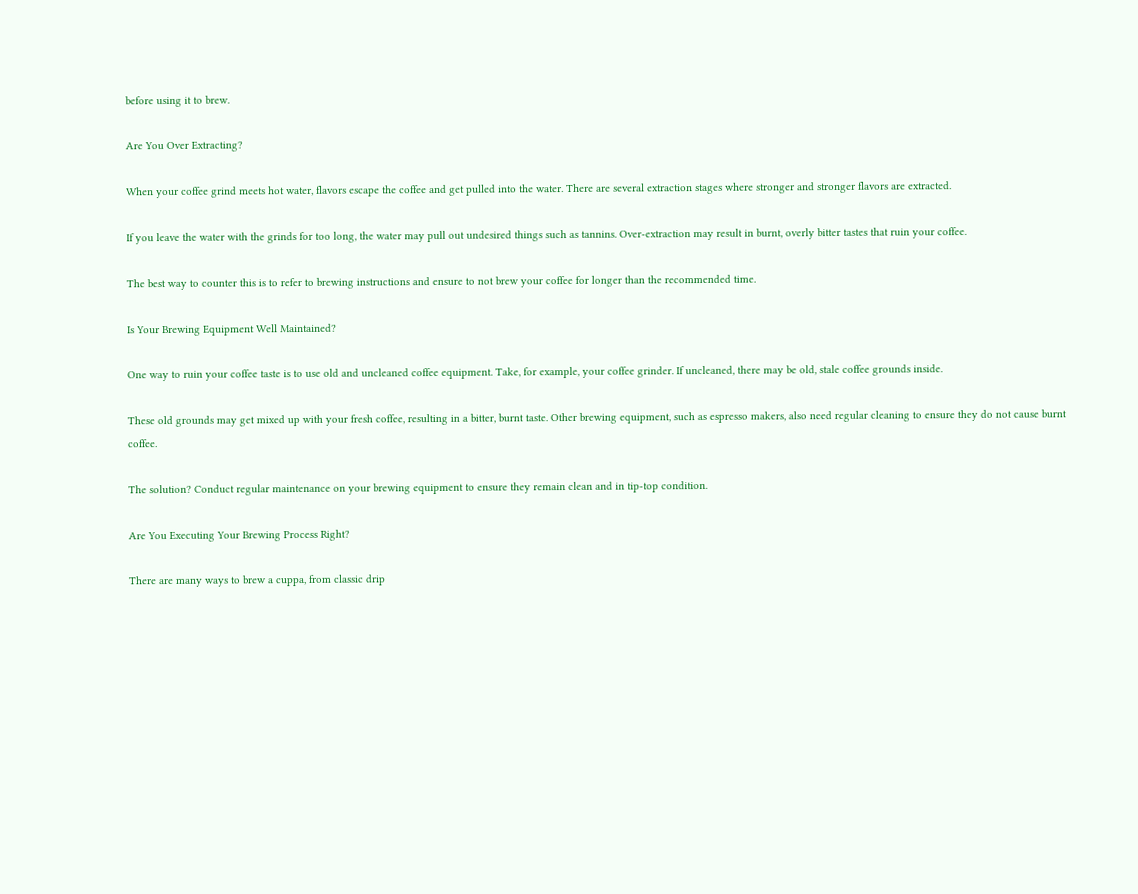before using it to brew.

Are You Over Extracting?

When your coffee grind meets hot water, flavors escape the coffee and get pulled into the water. There are several extraction stages where stronger and stronger flavors are extracted.

If you leave the water with the grinds for too long, the water may pull out undesired things such as tannins. Over-extraction may result in burnt, overly bitter tastes that ruin your coffee.

The best way to counter this is to refer to brewing instructions and ensure to not brew your coffee for longer than the recommended time.

Is Your Brewing Equipment Well Maintained?

One way to ruin your coffee taste is to use old and uncleaned coffee equipment. Take, for example, your coffee grinder. If uncleaned, there may be old, stale coffee grounds inside.

These old grounds may get mixed up with your fresh coffee, resulting in a bitter, burnt taste. Other brewing equipment, such as espresso makers, also need regular cleaning to ensure they do not cause burnt coffee.

The solution? Conduct regular maintenance on your brewing equipment to ensure they remain clean and in tip-top condition.

Are You Executing Your Brewing Process Right?

There are many ways to brew a cuppa, from classic drip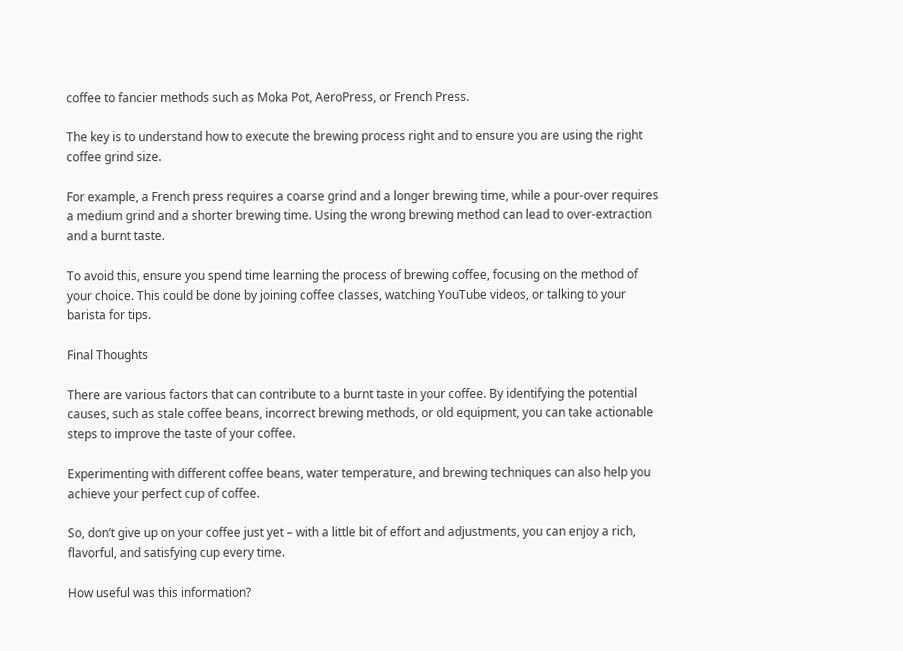coffee to fancier methods such as Moka Pot, AeroPress, or French Press.

The key is to understand how to execute the brewing process right and to ensure you are using the right coffee grind size.

For example, a French press requires a coarse grind and a longer brewing time, while a pour-over requires a medium grind and a shorter brewing time. Using the wrong brewing method can lead to over-extraction and a burnt taste.

To avoid this, ensure you spend time learning the process of brewing coffee, focusing on the method of your choice. This could be done by joining coffee classes, watching YouTube videos, or talking to your barista for tips.

Final Thoughts

There are various factors that can contribute to a burnt taste in your coffee. By identifying the potential causes, such as stale coffee beans, incorrect brewing methods, or old equipment, you can take actionable steps to improve the taste of your coffee.

Experimenting with different coffee beans, water temperature, and brewing techniques can also help you achieve your perfect cup of coffee.

So, don’t give up on your coffee just yet – with a little bit of effort and adjustments, you can enjoy a rich, flavorful, and satisfying cup every time.

How useful was this information?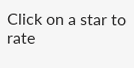Click on a star to rate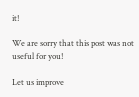it!

We are sorry that this post was not useful for you!

Let us improve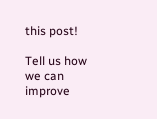this post!

Tell us how we can improve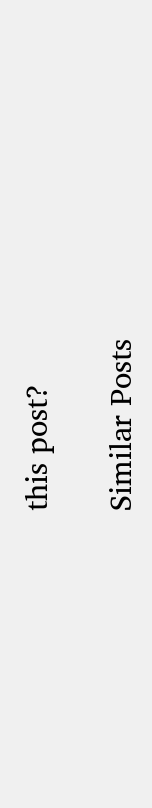this post?

Similar Posts